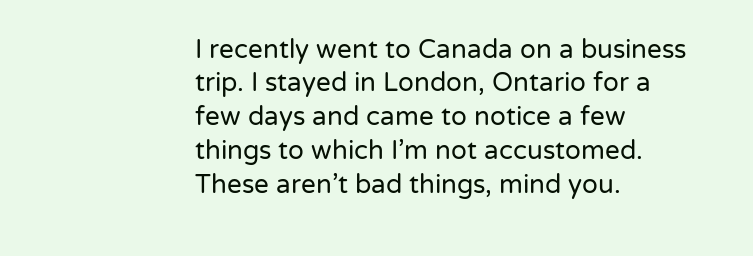I recently went to Canada on a business trip. I stayed in London, Ontario for a few days and came to notice a few things to which I’m not accustomed. These aren’t bad things, mind you.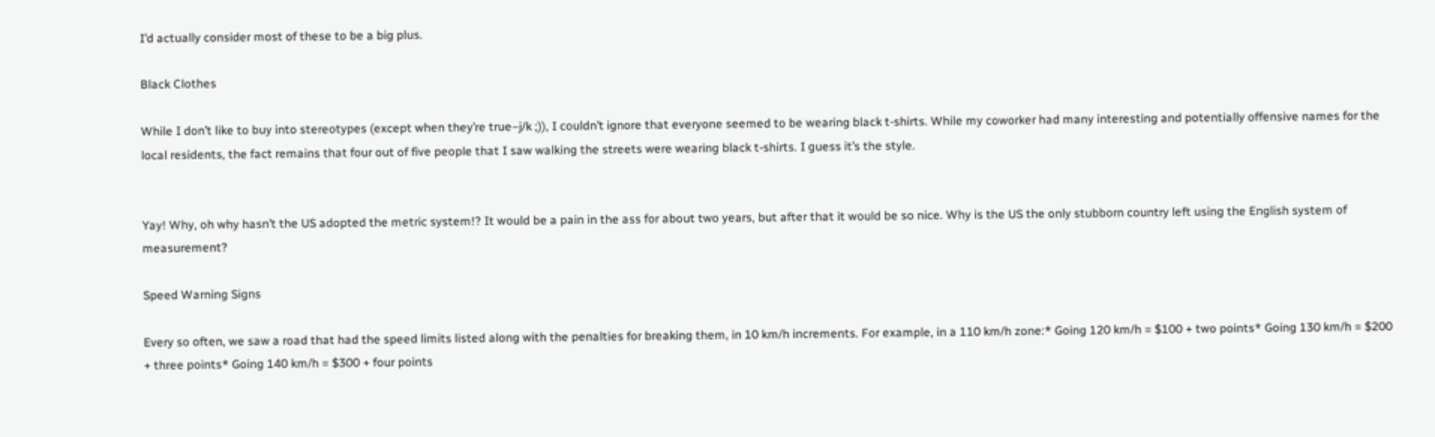I’d actually consider most of these to be a big plus.

Black Clothes

While I don’t like to buy into stereotypes (except when they’re true–j/k ;)), I couldn’t ignore that everyone seemed to be wearing black t-shirts. While my coworker had many interesting and potentially offensive names for the local residents, the fact remains that four out of five people that I saw walking the streets were wearing black t-shirts. I guess it’s the style.


Yay! Why, oh why hasn’t the US adopted the metric system!? It would be a pain in the ass for about two years, but after that it would be so nice. Why is the US the only stubborn country left using the English system of measurement?

Speed Warning Signs

Every so often, we saw a road that had the speed limits listed along with the penalties for breaking them, in 10 km/h increments. For example, in a 110 km/h zone:* Going 120 km/h = $100 + two points* Going 130 km/h = $200 + three points* Going 140 km/h = $300 + four points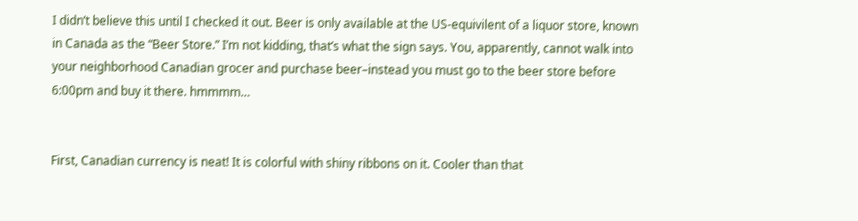I didn’t believe this until I checked it out. Beer is only available at the US-equivilent of a liquor store, known in Canada as the “Beer Store.” I’m not kidding, that’s what the sign says. You, apparently, cannot walk into your neighborhood Canadian grocer and purchase beer–instead you must go to the beer store before 6:00pm and buy it there. hmmmm…


First, Canadian currency is neat! It is colorful with shiny ribbons on it. Cooler than that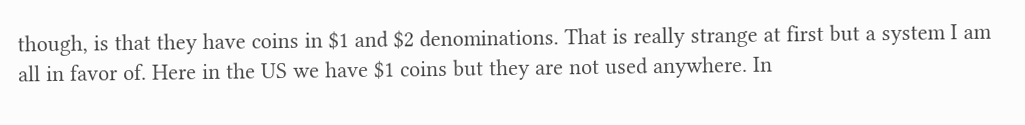though, is that they have coins in $1 and $2 denominations. That is really strange at first but a system I am all in favor of. Here in the US we have $1 coins but they are not used anywhere. In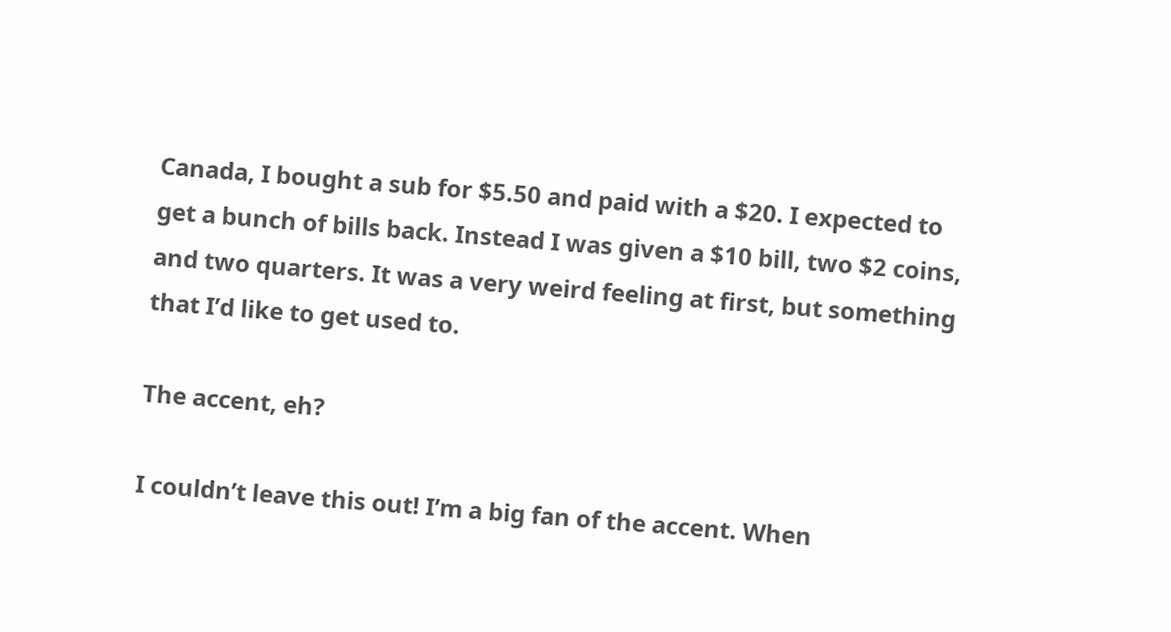Canada, I bought a sub for $5.50 and paid with a $20. I expected to get a bunch of bills back. Instead I was given a $10 bill, two $2 coins, and two quarters. It was a very weird feeling at first, but something that I’d like to get used to.

The accent, eh?

I couldn’t leave this out! I’m a big fan of the accent. When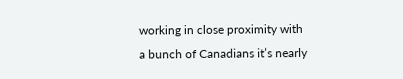working in close proximity with a bunch of Canadians it’s nearly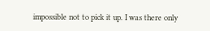impossible not to pick it up. I was there only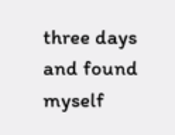three days and found myself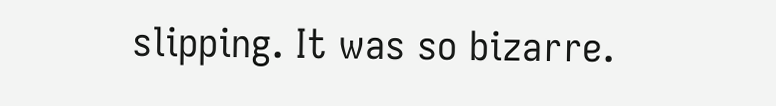slipping. It was so bizarre.